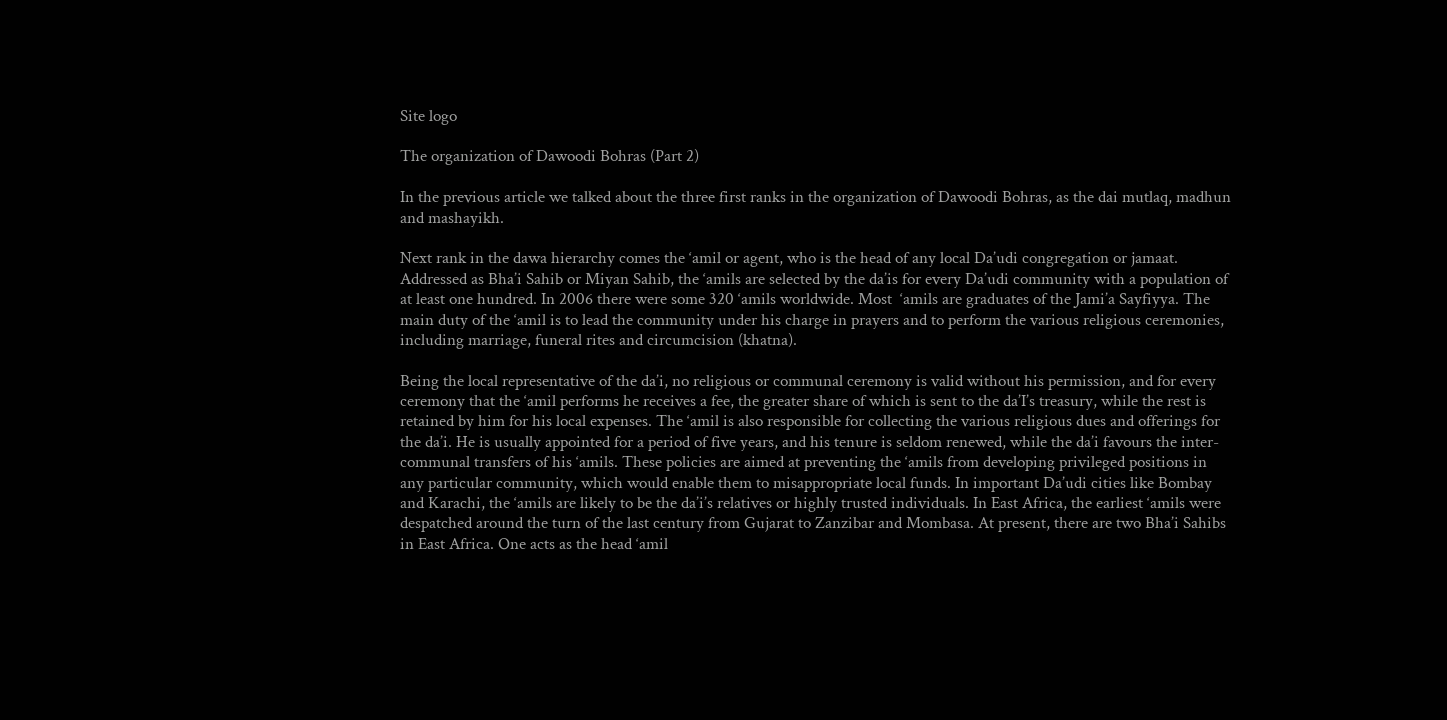Site logo

The organization of Dawoodi Bohras (Part 2)

In the previous article we talked about the three first ranks in the organization of Dawoodi Bohras, as the dai mutlaq, madhun and mashayikh.

Next rank in the dawa hierarchy comes the ‘amil or agent, who is the head of any local Da’udi congregation or jamaat. Addressed as Bha’i Sahib or Miyan Sahib, the ‘amils are selected by the da’is for every Da’udi community with a population of at least one hundred. In 2006 there were some 320 ‘amils worldwide. Most  ‘amils are graduates of the Jami’a Sayfiyya. The main duty of the ‘amil is to lead the community under his charge in prayers and to perform the various religious ceremonies, including marriage, funeral rites and circumcision (khatna).

Being the local representative of the da’i, no religious or communal ceremony is valid without his permission, and for every ceremony that the ‘amil performs he receives a fee, the greater share of which is sent to the da’I’s treasury, while the rest is retained by him for his local expenses. The ‘amil is also responsible for collecting the various religious dues and offerings for the da’i. He is usually appointed for a period of five years, and his tenure is seldom renewed, while the da’i favours the inter-communal transfers of his ‘amils. These policies are aimed at preventing the ‘amils from developing privileged positions in any particular community, which would enable them to misappropriate local funds. In important Da’udi cities like Bombay and Karachi, the ‘amils are likely to be the da’i’s relatives or highly trusted individuals. In East Africa, the earliest ‘amils were despatched around the turn of the last century from Gujarat to Zanzibar and Mombasa. At present, there are two Bha’i Sahibs in East Africa. One acts as the head ‘amil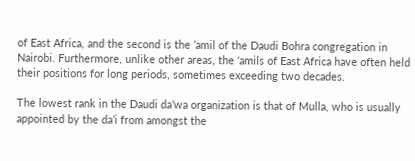of East Africa, and the second is the ’amil of the Daudi Bohra congregation in Nairobi. Furthermore, unlike other areas, the ‘amils of East Africa have often held their positions for long periods, sometimes exceeding two decades.

The lowest rank in the Daudi da’wa organization is that of Mulla, who is usually appointed by the da’i from amongst the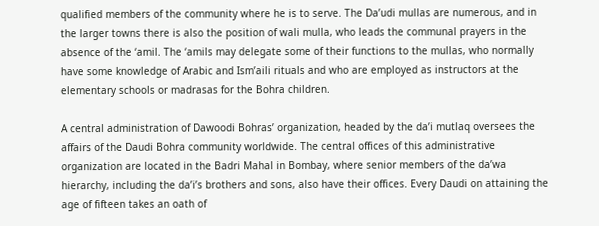qualified members of the community where he is to serve. The Da’udi mullas are numerous, and in the larger towns there is also the position of wali mulla, who leads the communal prayers in the absence of the ‘amil. The ‘amils may delegate some of their functions to the mullas, who normally have some knowledge of Arabic and Ism’aili rituals and who are employed as instructors at the elementary schools or madrasas for the Bohra children.

A central administration of Dawoodi Bohras’ organization, headed by the da’i mutlaq oversees the affairs of the Daudi Bohra community worldwide. The central offices of this administrative organization are located in the Badri Mahal in Bombay, where senior members of the da’wa hierarchy, including the da’i’s brothers and sons, also have their offices. Every Daudi on attaining the age of fifteen takes an oath of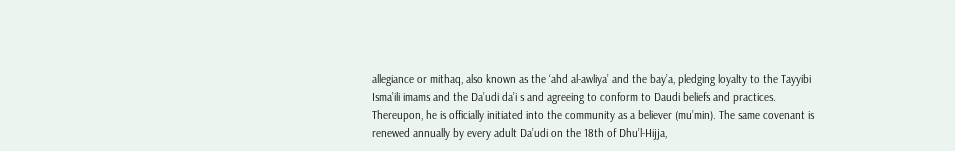allegiance or mithaq, also known as the ‘ahd al-awliya’ and the bay’a, pledging loyalty to the Tayyibi Isma’ili imams and the Da’udi da’i s and agreeing to conform to Daudi beliefs and practices. Thereupon, he is officially initiated into the community as a believer (mu’min). The same covenant is renewed annually by every adult Da’udi on the 18th of Dhu’l-Hijja,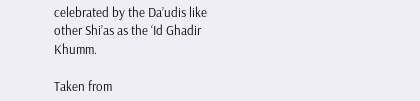celebrated by the Da’udis like other Shi’as as the ‘Id Ghadir Khumm.

Taken from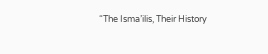“The Isma’ilis, Their History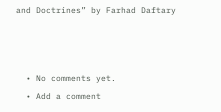and Doctrines” by Farhad Daftary



  • No comments yet.
  • Add a comment